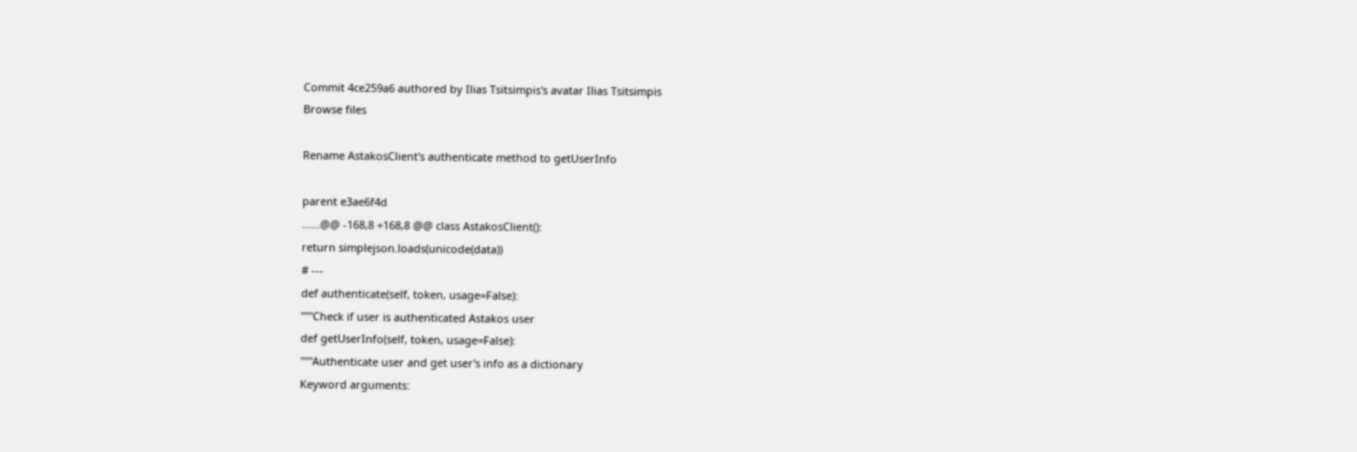Commit 4ce259a6 authored by Ilias Tsitsimpis's avatar Ilias Tsitsimpis
Browse files

Rename AstakosClient's authenticate method to getUserInfo

parent e3ae6f4d
......@@ -168,8 +168,8 @@ class AstakosClient():
return simplejson.loads(unicode(data))
# ---
def authenticate(self, token, usage=False):
"""Check if user is authenticated Astakos user
def getUserInfo(self, token, usage=False):
"""Authenticate user and get user's info as a dictionary
Keyword arguments: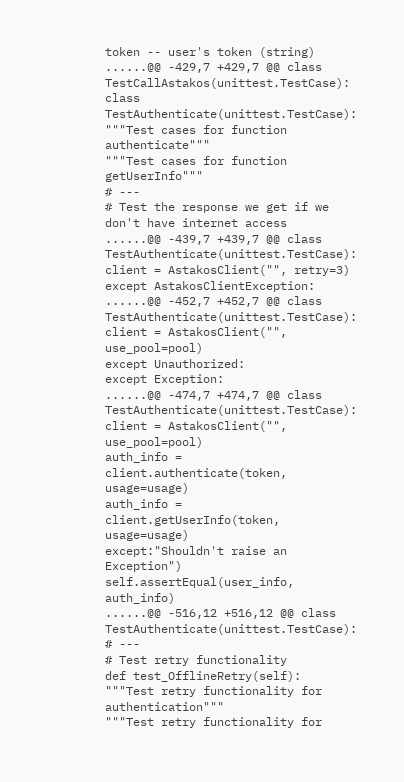token -- user's token (string)
......@@ -429,7 +429,7 @@ class TestCallAstakos(unittest.TestCase):
class TestAuthenticate(unittest.TestCase):
"""Test cases for function authenticate"""
"""Test cases for function getUserInfo"""
# ---
# Test the response we get if we don't have internet access
......@@ -439,7 +439,7 @@ class TestAuthenticate(unittest.TestCase):
client = AstakosClient("", retry=3)
except AstakosClientException:
......@@ -452,7 +452,7 @@ class TestAuthenticate(unittest.TestCase):
client = AstakosClient("", use_pool=pool)
except Unauthorized:
except Exception:
......@@ -474,7 +474,7 @@ class TestAuthenticate(unittest.TestCase):
client = AstakosClient("", use_pool=pool)
auth_info = client.authenticate(token, usage=usage)
auth_info = client.getUserInfo(token, usage=usage)
except:"Shouldn't raise an Exception")
self.assertEqual(user_info, auth_info)
......@@ -516,12 +516,12 @@ class TestAuthenticate(unittest.TestCase):
# ---
# Test retry functionality
def test_OfflineRetry(self):
"""Test retry functionality for authentication"""
"""Test retry functionality for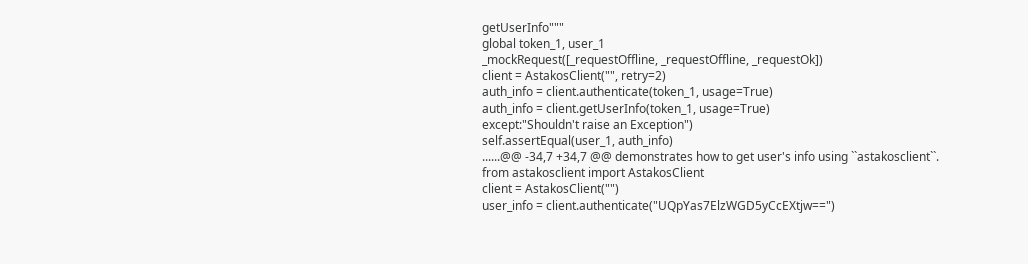getUserInfo"""
global token_1, user_1
_mockRequest([_requestOffline, _requestOffline, _requestOk])
client = AstakosClient("", retry=2)
auth_info = client.authenticate(token_1, usage=True)
auth_info = client.getUserInfo(token_1, usage=True)
except:"Shouldn't raise an Exception")
self.assertEqual(user_1, auth_info)
......@@ -34,7 +34,7 @@ demonstrates how to get user's info using ``astakosclient``.
from astakosclient import AstakosClient
client = AstakosClient("")
user_info = client.authenticate("UQpYas7ElzWGD5yCcEXtjw==")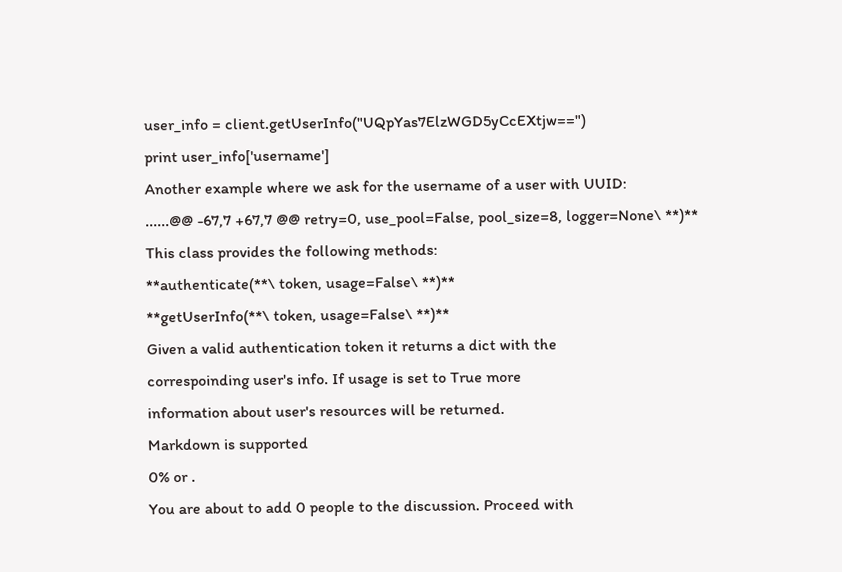user_info = client.getUserInfo("UQpYas7ElzWGD5yCcEXtjw==")
print user_info['username']
Another example where we ask for the username of a user with UUID:
......@@ -67,7 +67,7 @@ retry=0, use_pool=False, pool_size=8, logger=None\ **)**
This class provides the following methods:
**authenticate(**\ token, usage=False\ **)**
**getUserInfo(**\ token, usage=False\ **)**
Given a valid authentication token it returns a dict with the
correspoinding user's info. If usage is set to True more
information about user's resources will be returned.
Markdown is supported
0% or .
You are about to add 0 people to the discussion. Proceed with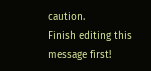caution.
Finish editing this message first!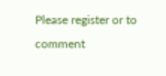Please register or to comment